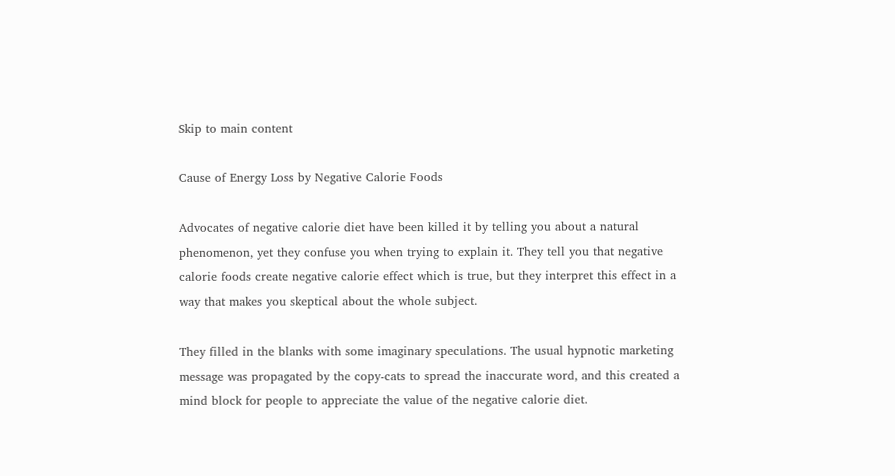Skip to main content

Cause of Energy Loss by Negative Calorie Foods

Advocates of negative calorie diet have been killed it by telling you about a natural phenomenon, yet they confuse you when trying to explain it. They tell you that negative calorie foods create negative calorie effect which is true, but they interpret this effect in a way that makes you skeptical about the whole subject.

They filled in the blanks with some imaginary speculations. The usual hypnotic marketing message was propagated by the copy-cats to spread the inaccurate word, and this created a mind block for people to appreciate the value of the negative calorie diet.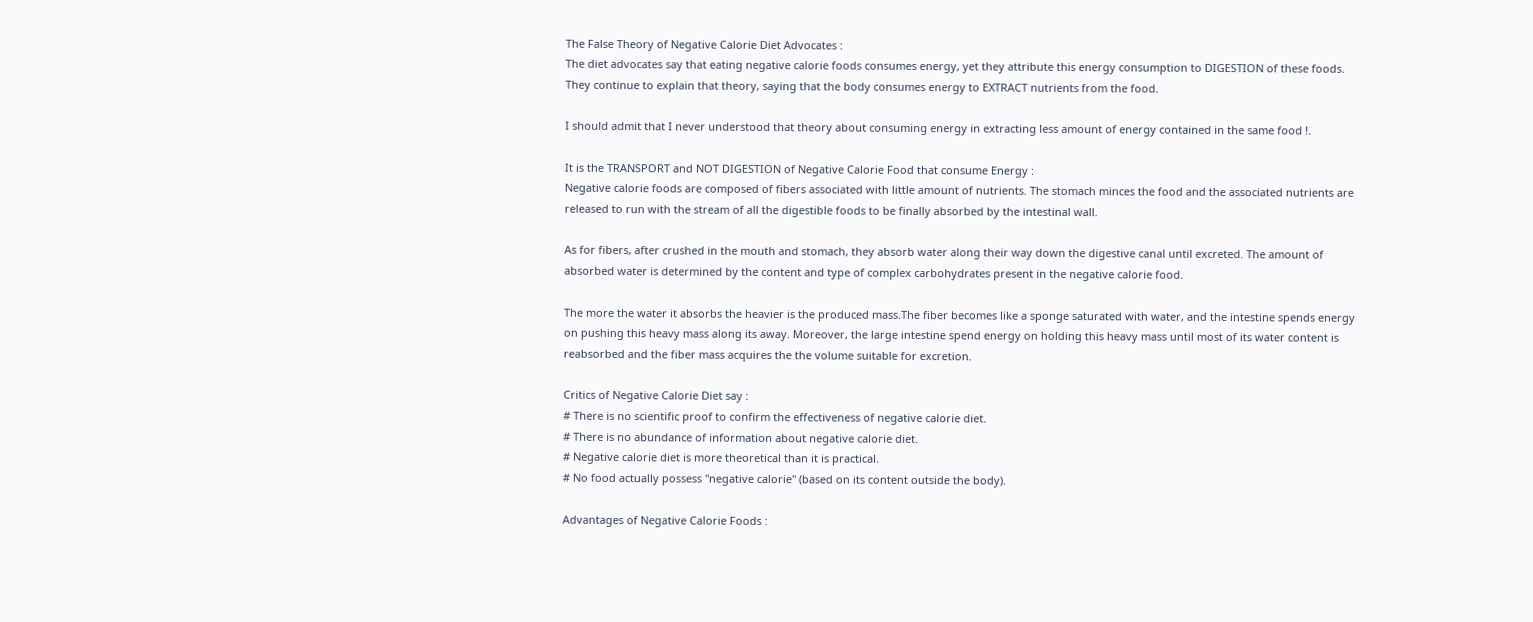The False Theory of Negative Calorie Diet Advocates :
The diet advocates say that eating negative calorie foods consumes energy, yet they attribute this energy consumption to DIGESTION of these foods. They continue to explain that theory, saying that the body consumes energy to EXTRACT nutrients from the food.

I should admit that I never understood that theory about consuming energy in extracting less amount of energy contained in the same food !.

It is the TRANSPORT and NOT DIGESTION of Negative Calorie Food that consume Energy :
Negative calorie foods are composed of fibers associated with little amount of nutrients. The stomach minces the food and the associated nutrients are released to run with the stream of all the digestible foods to be finally absorbed by the intestinal wall.

As for fibers, after crushed in the mouth and stomach, they absorb water along their way down the digestive canal until excreted. The amount of absorbed water is determined by the content and type of complex carbohydrates present in the negative calorie food.

The more the water it absorbs the heavier is the produced mass.The fiber becomes like a sponge saturated with water, and the intestine spends energy on pushing this heavy mass along its away. Moreover, the large intestine spend energy on holding this heavy mass until most of its water content is reabsorbed and the fiber mass acquires the the volume suitable for excretion.

Critics of Negative Calorie Diet say :
# There is no scientific proof to confirm the effectiveness of negative calorie diet.
# There is no abundance of information about negative calorie diet.
# Negative calorie diet is more theoretical than it is practical.
# No food actually possess "negative calorie" (based on its content outside the body).

Advantages of Negative Calorie Foods :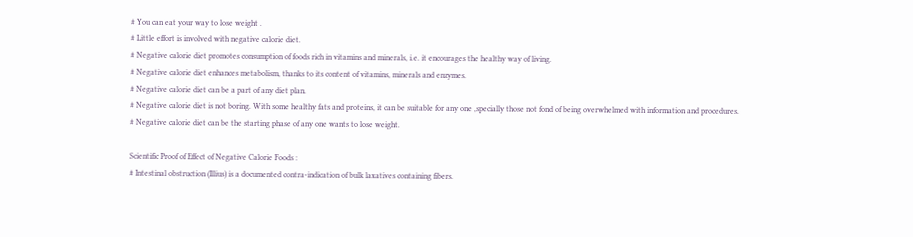# You can eat your way to lose weight .
# Little effort is involved with negative calorie diet.
# Negative calorie diet promotes consumption of foods rich in vitamins and minerals, i.e. it encourages the healthy way of living.
# Negative calorie diet enhances metabolism, thanks to its content of vitamins, minerals and enzymes.
# Negative calorie diet can be a part of any diet plan.
# Negative calorie diet is not boring. With some healthy fats and proteins, it can be suitable for any one ,specially those not fond of being overwhelmed with information and procedures.
# Negative calorie diet can be the starting phase of any one wants to lose weight.

Scientific Proof of Effect of Negative Calorie Foods :
# Intestinal obstruction (Illius) is a documented contra-indication of bulk laxatives containing fibers.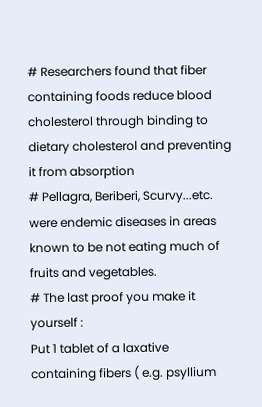# Researchers found that fiber containing foods reduce blood cholesterol through binding to dietary cholesterol and preventing it from absorption
# Pellagra, Beriberi, Scurvy...etc. were endemic diseases in areas known to be not eating much of fruits and vegetables.
# The last proof you make it yourself :
Put 1 tablet of a laxative containing fibers ( e.g. psyllium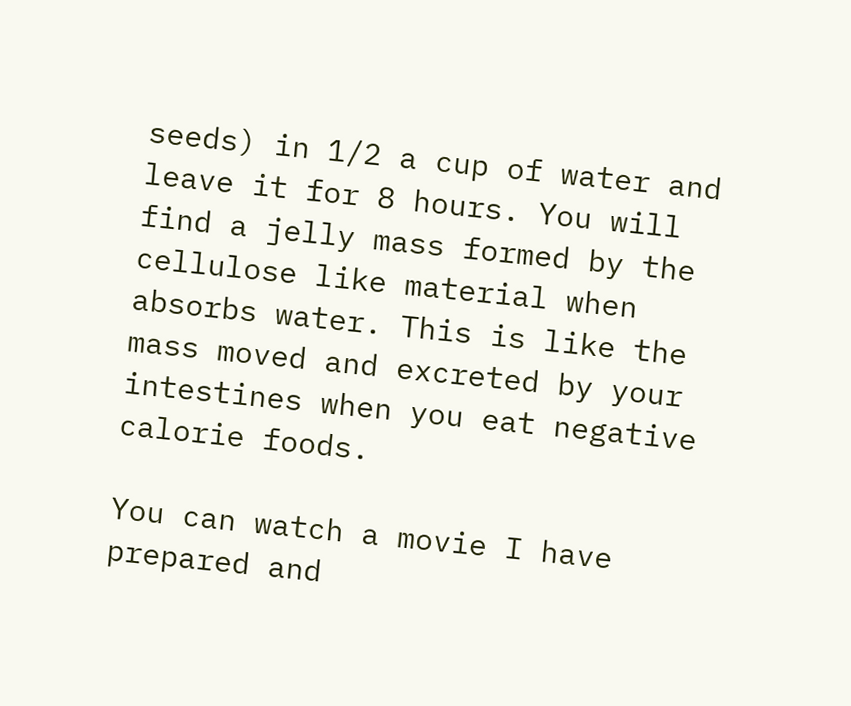seeds) in 1/2 a cup of water and leave it for 8 hours. You will find a jelly mass formed by the cellulose like material when absorbs water. This is like the mass moved and excreted by your intestines when you eat negative calorie foods.

You can watch a movie I have prepared and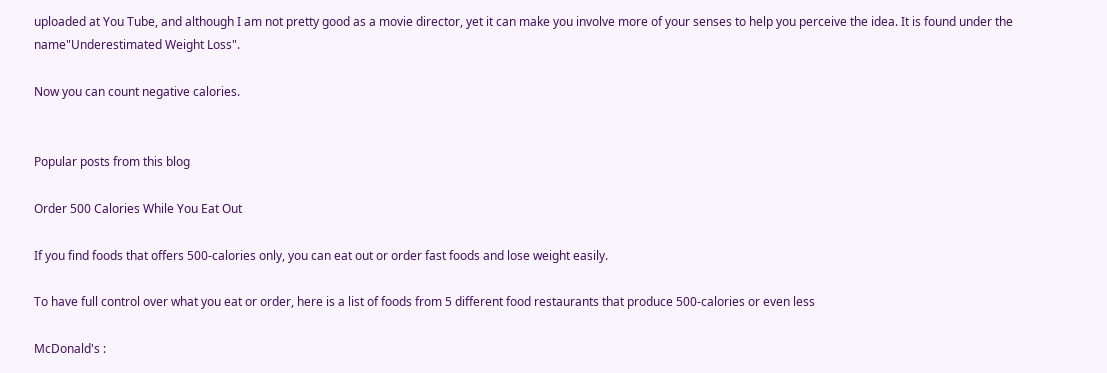uploaded at You Tube, and although I am not pretty good as a movie director, yet it can make you involve more of your senses to help you perceive the idea. It is found under the name"Underestimated Weight Loss".

Now you can count negative calories.


Popular posts from this blog

Order 500 Calories While You Eat Out

If you find foods that offers 500-calories only, you can eat out or order fast foods and lose weight easily.

To have full control over what you eat or order, here is a list of foods from 5 different food restaurants that produce 500-calories or even less

McDonald's :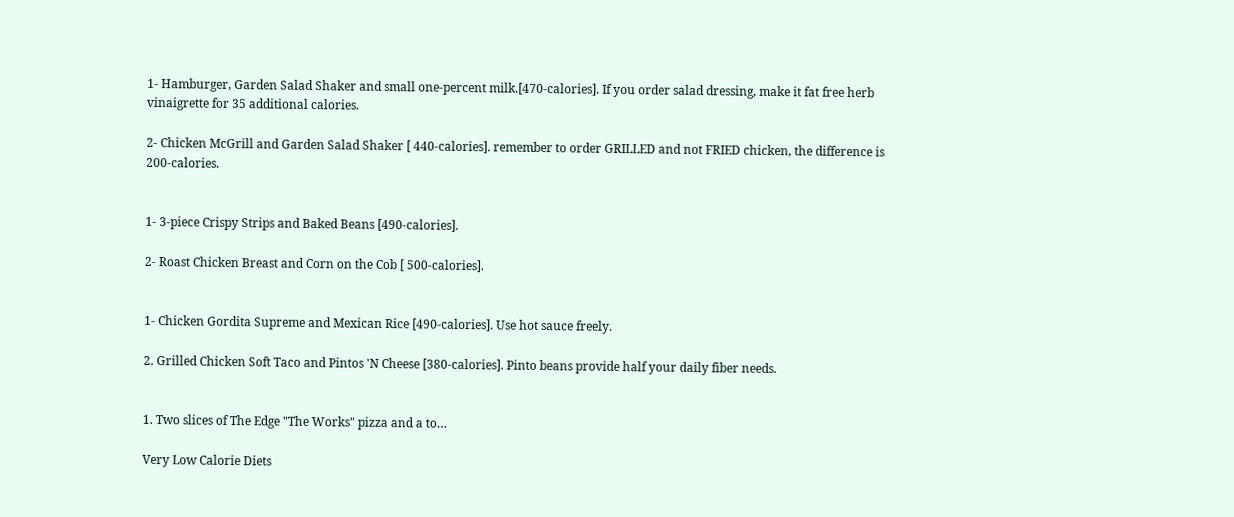1- Hamburger, Garden Salad Shaker and small one-percent milk.[470-calories]. If you order salad dressing, make it fat free herb vinaigrette for 35 additional calories.

2- Chicken McGrill and Garden Salad Shaker [ 440-calories]. remember to order GRILLED and not FRIED chicken, the difference is 200-calories.


1- 3-piece Crispy Strips and Baked Beans [490-calories].

2- Roast Chicken Breast and Corn on the Cob [ 500-calories].


1- Chicken Gordita Supreme and Mexican Rice [490-calories]. Use hot sauce freely.

2. Grilled Chicken Soft Taco and Pintos 'N Cheese [380-calories]. Pinto beans provide half your daily fiber needs.


1. Two slices of The Edge "The Works" pizza and a to…

Very Low Calorie Diets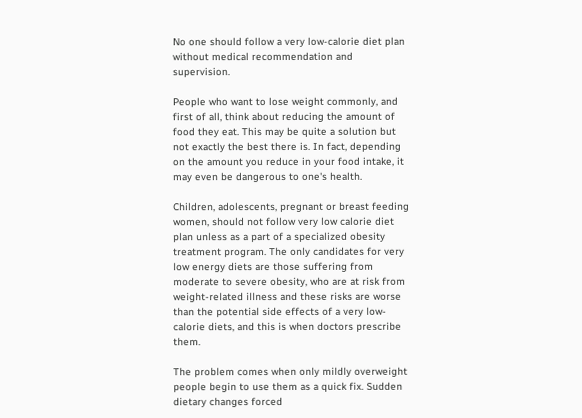No one should follow a very low-calorie diet plan without medical recommendation and supervision.

People who want to lose weight commonly, and first of all, think about reducing the amount of food they eat. This may be quite a solution but not exactly the best there is. In fact, depending on the amount you reduce in your food intake, it may even be dangerous to one's health.

Children, adolescents, pregnant or breast feeding women, should not follow very low calorie diet plan unless as a part of a specialized obesity treatment program. The only candidates for very low energy diets are those suffering from moderate to severe obesity, who are at risk from weight-related illness and these risks are worse than the potential side effects of a very low-calorie diets, and this is when doctors prescribe them.

The problem comes when only mildly overweight people begin to use them as a quick fix. Sudden dietary changes forced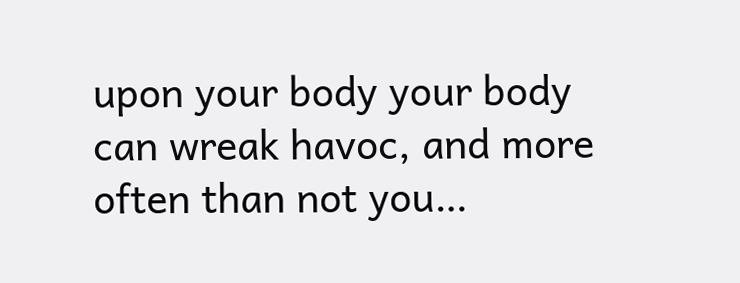upon your body your body can wreak havoc, and more often than not you…